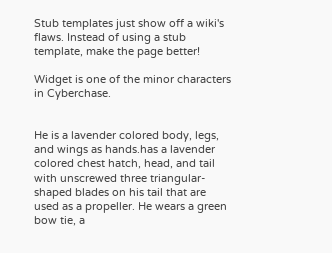Stub templates just show off a wiki's flaws. Instead of using a stub template, make the page better!

Widget is one of the minor characters in Cyberchase.


He is a lavender colored body, legs, and wings as hands.has a lavender colored chest hatch, head, and tail with unscrewed three triangular-shaped blades on his tail that are used as a propeller. He wears a green bow tie, a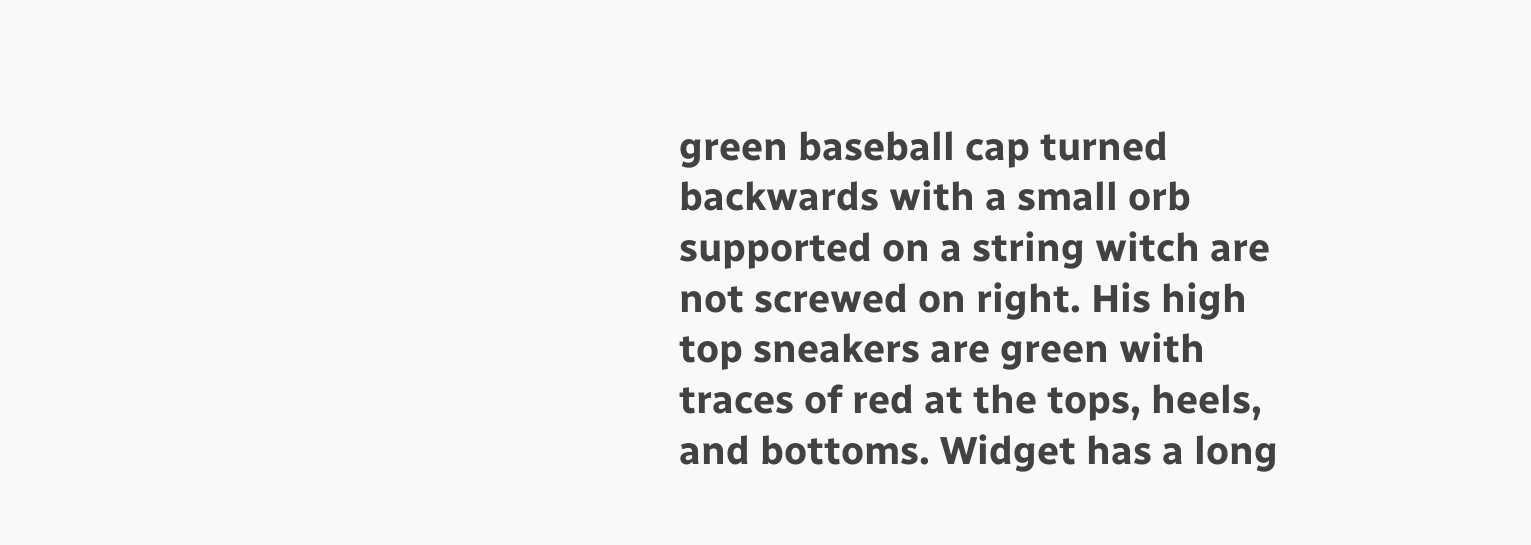green baseball cap turned backwards with a small orb supported on a string witch are not screwed on right. His high top sneakers are green with traces of red at the tops, heels, and bottoms. Widget has a long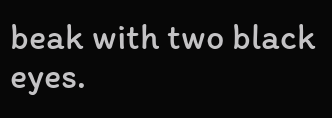beak with two black eyes.